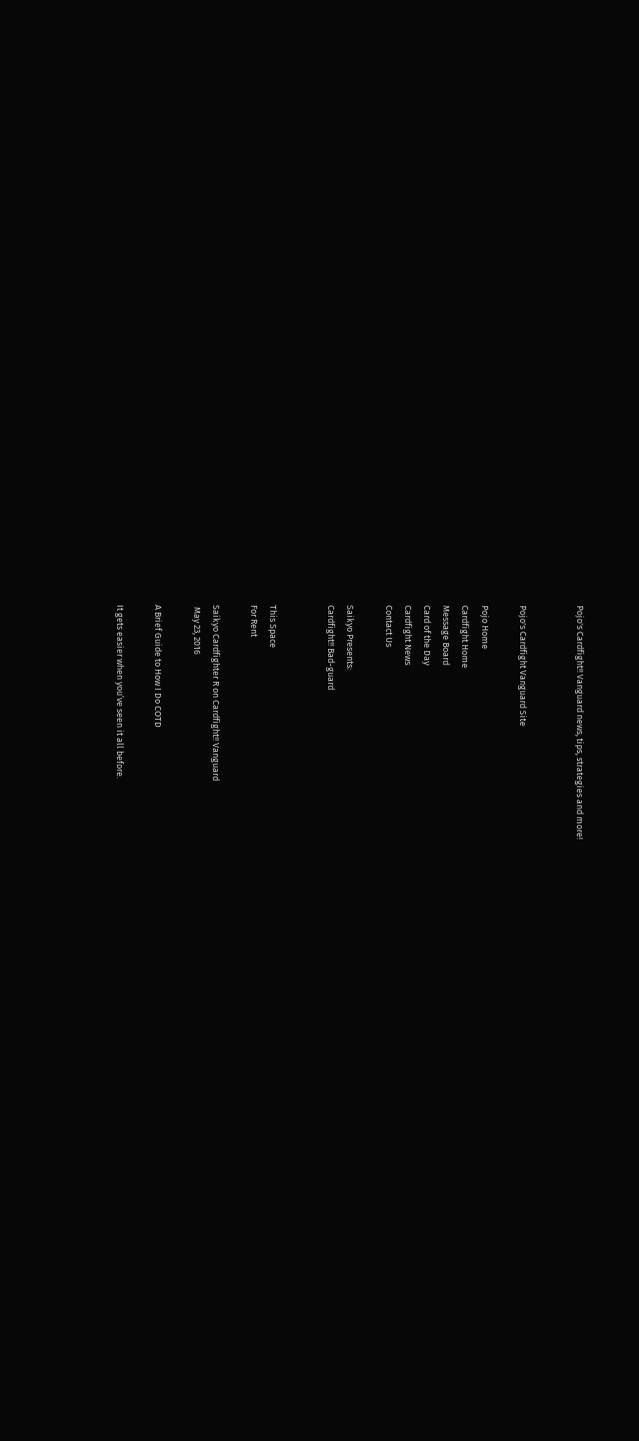Pojo's Cardfight!! Vanguard news, tips, strategies and more!


Pojo's Cardfight Vanguard Site

Pojo Home
Cardfight Home
Message Board
Card of the Day
Cardfight News
Contact Us

Saikyo Presents:
Cardfight!! Bad-guard


This Space
For Rent

Saikyo Cardfighter R on Cardfight!! Vanguard
 May 23, 2016

A Brief Guide to How I Do COTD

It gets easier when you’ve seen it all before.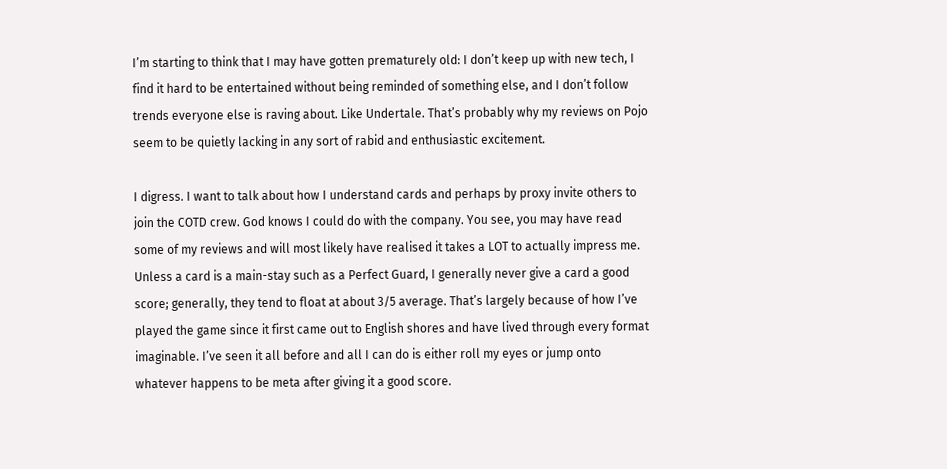I’m starting to think that I may have gotten prematurely old: I don’t keep up with new tech, I find it hard to be entertained without being reminded of something else, and I don’t follow trends everyone else is raving about. Like Undertale. That’s probably why my reviews on Pojo seem to be quietly lacking in any sort of rabid and enthusiastic excitement.

I digress. I want to talk about how I understand cards and perhaps by proxy invite others to join the COTD crew. God knows I could do with the company. You see, you may have read some of my reviews and will most likely have realised it takes a LOT to actually impress me. Unless a card is a main-stay such as a Perfect Guard, I generally never give a card a good score; generally, they tend to float at about 3/5 average. That’s largely because of how I’ve played the game since it first came out to English shores and have lived through every format imaginable. I’ve seen it all before and all I can do is either roll my eyes or jump onto whatever happens to be meta after giving it a good score.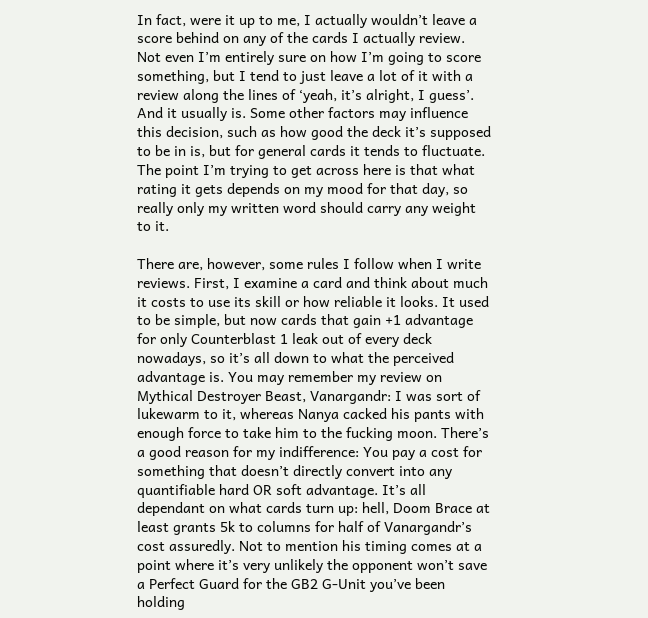In fact, were it up to me, I actually wouldn’t leave a score behind on any of the cards I actually review. Not even I’m entirely sure on how I’m going to score something, but I tend to just leave a lot of it with a review along the lines of ‘yeah, it’s alright, I guess’. And it usually is. Some other factors may influence this decision, such as how good the deck it’s supposed to be in is, but for general cards it tends to fluctuate. The point I’m trying to get across here is that what rating it gets depends on my mood for that day, so really only my written word should carry any weight to it.

There are, however, some rules I follow when I write reviews. First, I examine a card and think about much it costs to use its skill or how reliable it looks. It used to be simple, but now cards that gain +1 advantage for only Counterblast 1 leak out of every deck nowadays, so it’s all down to what the perceived advantage is. You may remember my review on Mythical Destroyer Beast, Vanargandr: I was sort of lukewarm to it, whereas Nanya cacked his pants with enough force to take him to the fucking moon. There’s a good reason for my indifference: You pay a cost for something that doesn’t directly convert into any quantifiable hard OR soft advantage. It’s all dependant on what cards turn up: hell, Doom Brace at least grants 5k to columns for half of Vanargandr’s cost assuredly. Not to mention his timing comes at a point where it’s very unlikely the opponent won’t save a Perfect Guard for the GB2 G-Unit you’ve been holding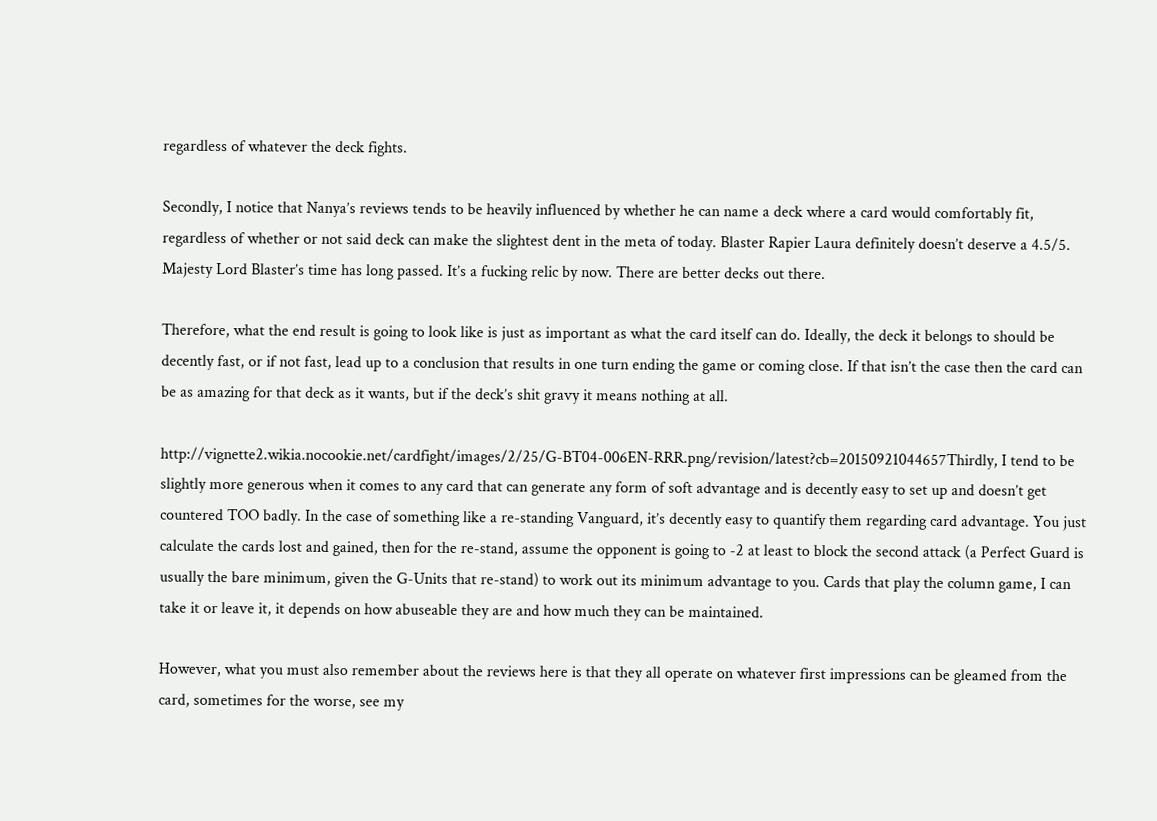regardless of whatever the deck fights.

Secondly, I notice that Nanya’s reviews tends to be heavily influenced by whether he can name a deck where a card would comfortably fit, regardless of whether or not said deck can make the slightest dent in the meta of today. Blaster Rapier Laura definitely doesn’t deserve a 4.5/5. Majesty Lord Blaster’s time has long passed. It’s a fucking relic by now. There are better decks out there.

Therefore, what the end result is going to look like is just as important as what the card itself can do. Ideally, the deck it belongs to should be decently fast, or if not fast, lead up to a conclusion that results in one turn ending the game or coming close. If that isn’t the case then the card can be as amazing for that deck as it wants, but if the deck’s shit gravy it means nothing at all.

http://vignette2.wikia.nocookie.net/cardfight/images/2/25/G-BT04-006EN-RRR.png/revision/latest?cb=20150921044657Thirdly, I tend to be slightly more generous when it comes to any card that can generate any form of soft advantage and is decently easy to set up and doesn’t get countered TOO badly. In the case of something like a re-standing Vanguard, it’s decently easy to quantify them regarding card advantage. You just calculate the cards lost and gained, then for the re-stand, assume the opponent is going to -2 at least to block the second attack (a Perfect Guard is usually the bare minimum, given the G-Units that re-stand) to work out its minimum advantage to you. Cards that play the column game, I can take it or leave it, it depends on how abuseable they are and how much they can be maintained.

However, what you must also remember about the reviews here is that they all operate on whatever first impressions can be gleamed from the card, sometimes for the worse, see my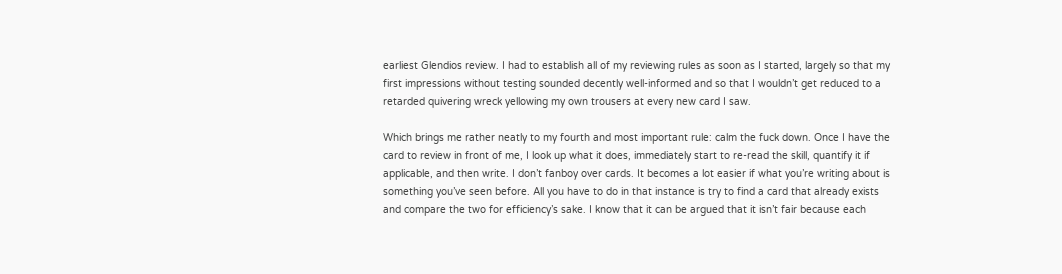earliest Glendios review. I had to establish all of my reviewing rules as soon as I started, largely so that my first impressions without testing sounded decently well-informed and so that I wouldn’t get reduced to a retarded quivering wreck yellowing my own trousers at every new card I saw.

Which brings me rather neatly to my fourth and most important rule: calm the fuck down. Once I have the card to review in front of me, I look up what it does, immediately start to re-read the skill, quantify it if applicable, and then write. I don’t fanboy over cards. It becomes a lot easier if what you’re writing about is something you’ve seen before. All you have to do in that instance is try to find a card that already exists and compare the two for efficiency’s sake. I know that it can be argued that it isn’t fair because each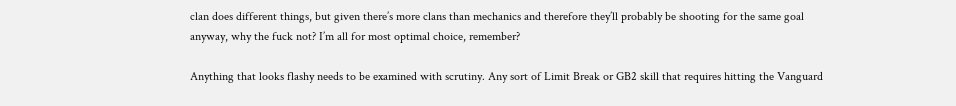clan does different things, but given there’s more clans than mechanics and therefore they’ll probably be shooting for the same goal anyway, why the fuck not? I’m all for most optimal choice, remember?

Anything that looks flashy needs to be examined with scrutiny. Any sort of Limit Break or GB2 skill that requires hitting the Vanguard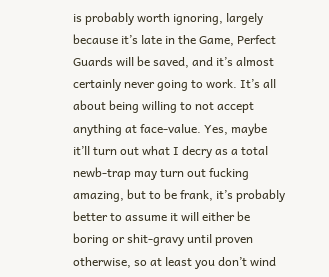is probably worth ignoring, largely because it’s late in the Game, Perfect Guards will be saved, and it’s almost certainly never going to work. It’s all about being willing to not accept anything at face-value. Yes, maybe it’ll turn out what I decry as a total newb-trap may turn out fucking amazing, but to be frank, it’s probably better to assume it will either be boring or shit-gravy until proven otherwise, so at least you don’t wind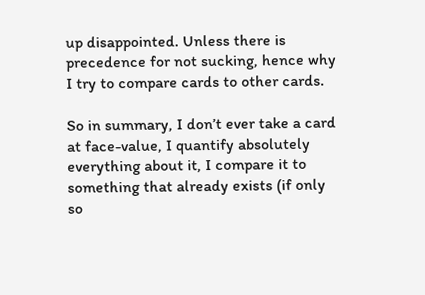up disappointed. Unless there is precedence for not sucking, hence why I try to compare cards to other cards.

So in summary, I don’t ever take a card at face-value, I quantify absolutely everything about it, I compare it to something that already exists (if only so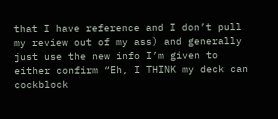that I have reference and I don’t pull my review out of my ass) and generally just use the new info I’m given to either confirm “Eh, I THINK my deck can cockblock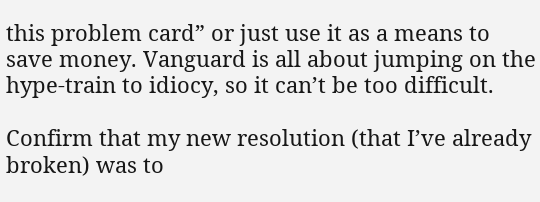this problem card” or just use it as a means to save money. Vanguard is all about jumping on the hype-train to idiocy, so it can’t be too difficult.

Confirm that my new resolution (that I’ve already broken) was to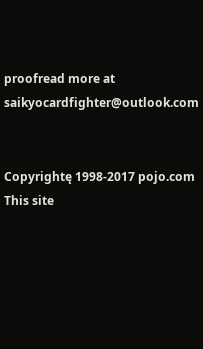proofread more at saikyocardfighter@outlook.com


Copyrightę 1998-2017 pojo.com
This site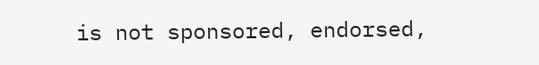is not sponsored, endorsed,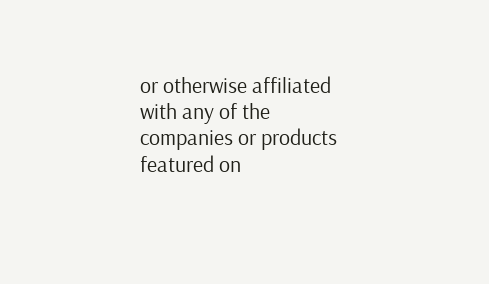or otherwise affiliated with any of the companies or products featured on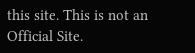this site. This is not an Official Site.